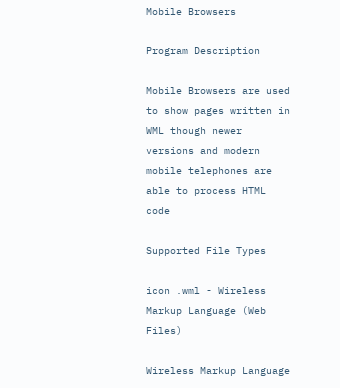Mobile Browsers

Program Description

Mobile Browsers are used to show pages written in WML though newer versions and modern mobile telephones are able to process HTML code

Supported File Types

icon .wml - Wireless Markup Language (Web Files)

Wireless Markup Language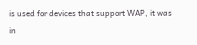is used for devices that support WAP, it was in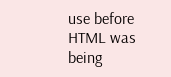use before HTML was being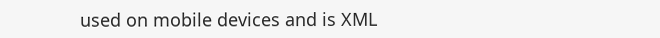used on mobile devices and is XML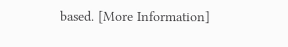based. [More Information]